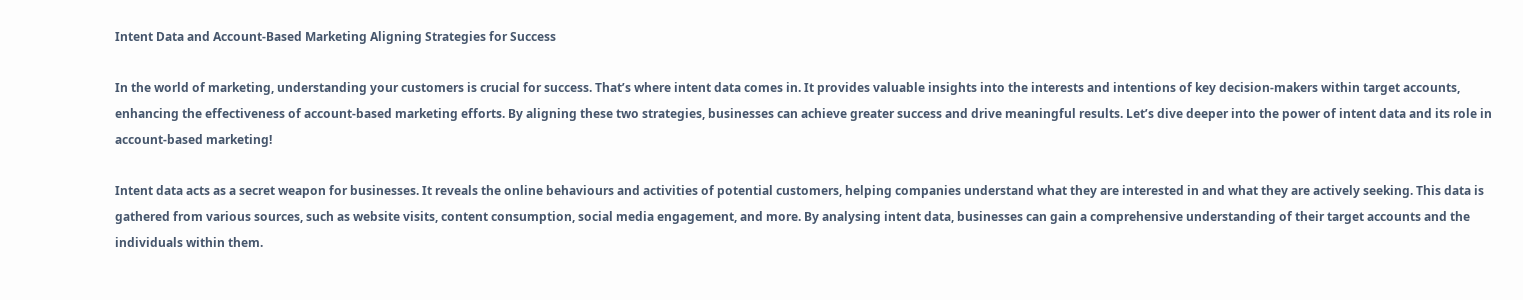Intent Data and Account-Based Marketing Aligning Strategies for Success

In the world of marketing, understanding your customers is crucial for success. That’s where intent data comes in. It provides valuable insights into the interests and intentions of key decision-makers within target accounts, enhancing the effectiveness of account-based marketing efforts. By aligning these two strategies, businesses can achieve greater success and drive meaningful results. Let’s dive deeper into the power of intent data and its role in account-based marketing!

Intent data acts as a secret weapon for businesses. It reveals the online behaviours and activities of potential customers, helping companies understand what they are interested in and what they are actively seeking. This data is gathered from various sources, such as website visits, content consumption, social media engagement, and more. By analysing intent data, businesses can gain a comprehensive understanding of their target accounts and the individuals within them.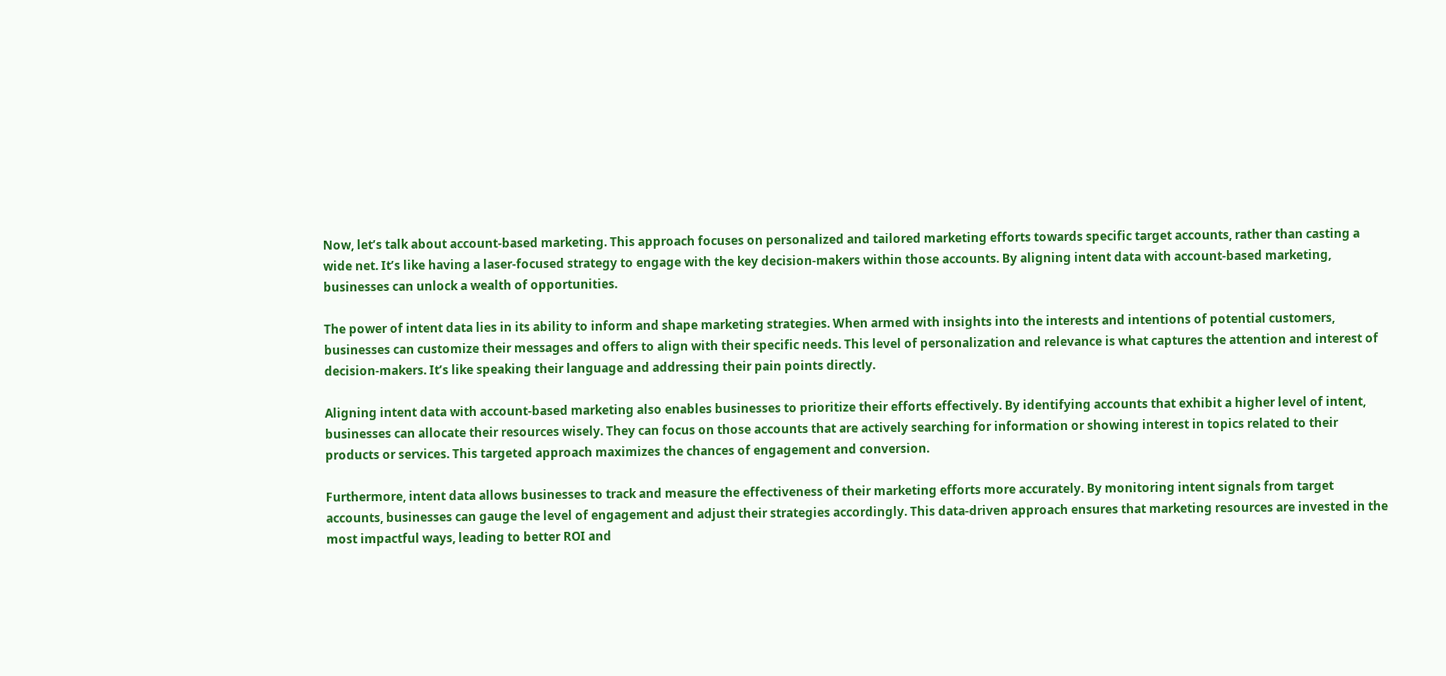Now, let’s talk about account-based marketing. This approach focuses on personalized and tailored marketing efforts towards specific target accounts, rather than casting a wide net. It’s like having a laser-focused strategy to engage with the key decision-makers within those accounts. By aligning intent data with account-based marketing, businesses can unlock a wealth of opportunities.

The power of intent data lies in its ability to inform and shape marketing strategies. When armed with insights into the interests and intentions of potential customers, businesses can customize their messages and offers to align with their specific needs. This level of personalization and relevance is what captures the attention and interest of decision-makers. It’s like speaking their language and addressing their pain points directly.

Aligning intent data with account-based marketing also enables businesses to prioritize their efforts effectively. By identifying accounts that exhibit a higher level of intent, businesses can allocate their resources wisely. They can focus on those accounts that are actively searching for information or showing interest in topics related to their products or services. This targeted approach maximizes the chances of engagement and conversion.

Furthermore, intent data allows businesses to track and measure the effectiveness of their marketing efforts more accurately. By monitoring intent signals from target accounts, businesses can gauge the level of engagement and adjust their strategies accordingly. This data-driven approach ensures that marketing resources are invested in the most impactful ways, leading to better ROI and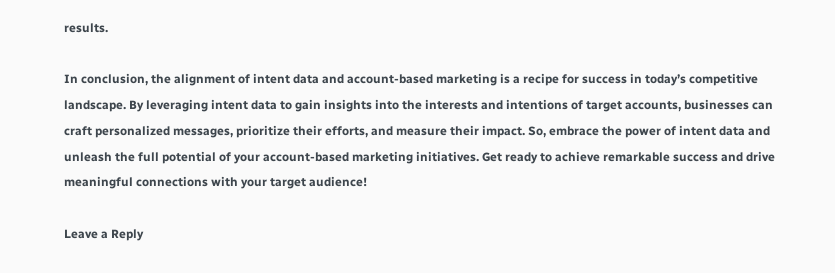results.

In conclusion, the alignment of intent data and account-based marketing is a recipe for success in today’s competitive landscape. By leveraging intent data to gain insights into the interests and intentions of target accounts, businesses can craft personalized messages, prioritize their efforts, and measure their impact. So, embrace the power of intent data and unleash the full potential of your account-based marketing initiatives. Get ready to achieve remarkable success and drive meaningful connections with your target audience!

Leave a Reply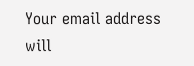Your email address will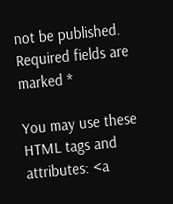not be published. Required fields are marked *

You may use these HTML tags and attributes: <a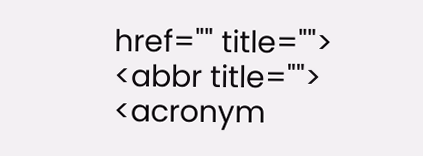href="" title=""> <abbr title=""> <acronym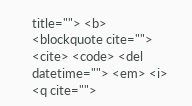title=""> <b> <blockquote cite=""> <cite> <code> <del datetime=""> <em> <i> <q cite="">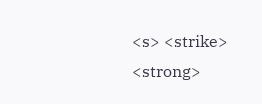<s> <strike> <strong>